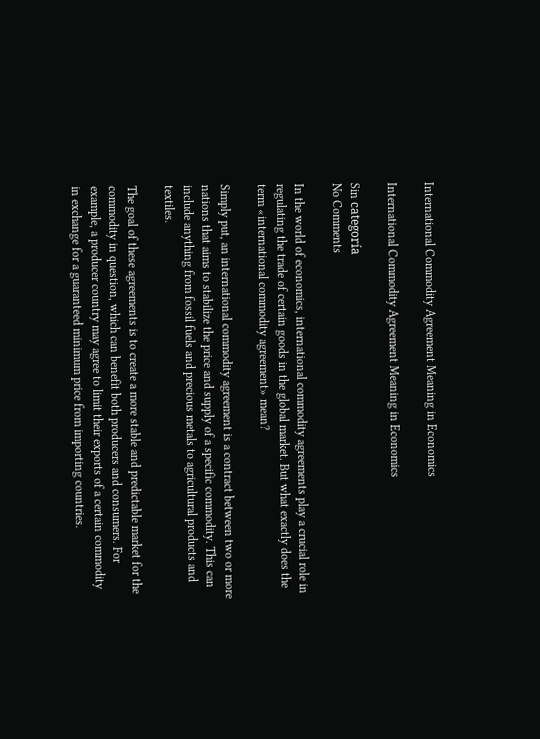International Commodity Agreement Meaning in Economics

International Commodity Agreement Meaning in Economics

Sin categoría
No Comments

In the world of economics, international commodity agreements play a crucial role in regulating the trade of certain goods in the global market. But what exactly does the term «international commodity agreement» mean?

Simply put, an international commodity agreement is a contract between two or more nations that aims to stabilize the price and supply of a specific commodity. This can include anything from fossil fuels and precious metals to agricultural products and textiles.

The goal of these agreements is to create a more stable and predictable market for the commodity in question, which can benefit both producers and consumers. For example, a producer country may agree to limit their exports of a certain commodity in exchange for a guaranteed minimum price from importing countries.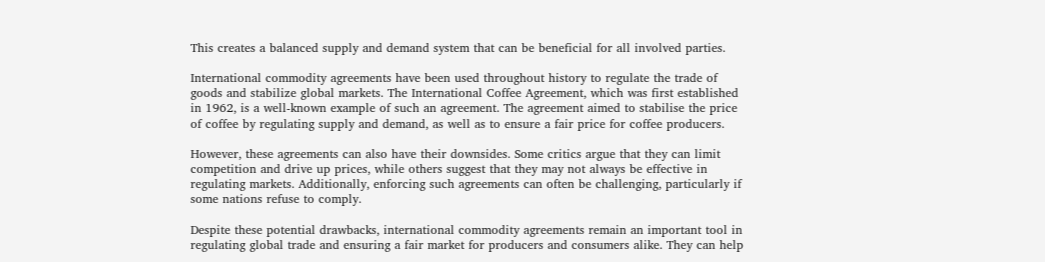This creates a balanced supply and demand system that can be beneficial for all involved parties.

International commodity agreements have been used throughout history to regulate the trade of goods and stabilize global markets. The International Coffee Agreement, which was first established in 1962, is a well-known example of such an agreement. The agreement aimed to stabilise the price of coffee by regulating supply and demand, as well as to ensure a fair price for coffee producers.

However, these agreements can also have their downsides. Some critics argue that they can limit competition and drive up prices, while others suggest that they may not always be effective in regulating markets. Additionally, enforcing such agreements can often be challenging, particularly if some nations refuse to comply.

Despite these potential drawbacks, international commodity agreements remain an important tool in regulating global trade and ensuring a fair market for producers and consumers alike. They can help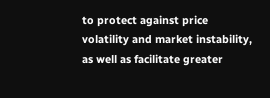to protect against price volatility and market instability, as well as facilitate greater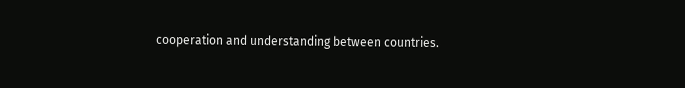cooperation and understanding between countries.